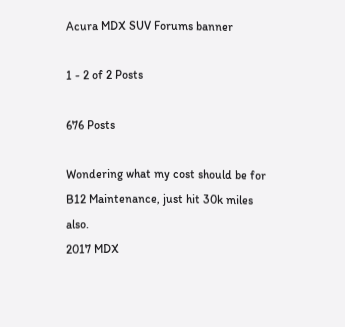Acura MDX SUV Forums banner

1 - 2 of 2 Posts

676 Posts

Wondering what my cost should be for B12 Maintenance, just hit 30k miles also.
2017 MDX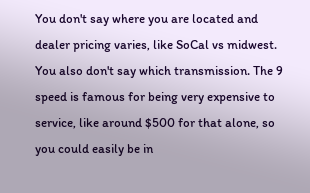You don't say where you are located and dealer pricing varies, like SoCal vs midwest. You also don't say which transmission. The 9 speed is famous for being very expensive to service, like around $500 for that alone, so you could easily be in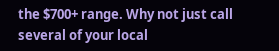the $700+ range. Why not just call several of your local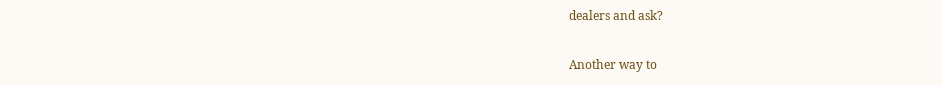dealers and ask?

Another way to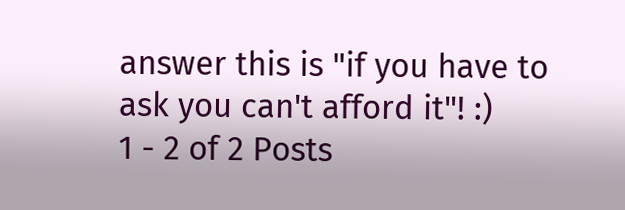answer this is "if you have to ask you can't afford it"! :)
1 - 2 of 2 Posts